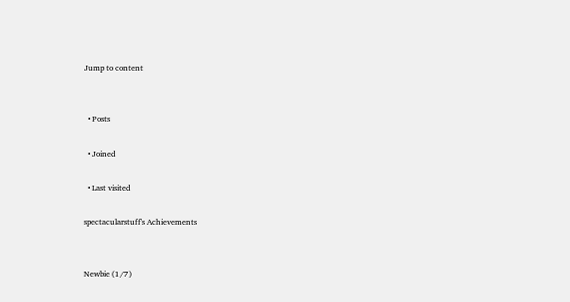Jump to content


  • Posts

  • Joined

  • Last visited

spectacularstuff's Achievements


Newbie (1/7)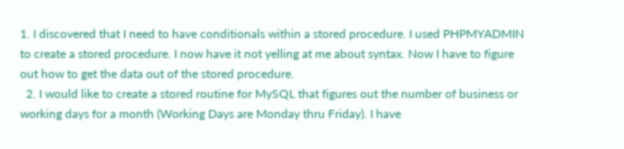1. I discovered that I need to have conditionals within a stored procedure. I used PHPMYADMIN to create a stored procedure. I now have it not yelling at me about syntax. Now I have to figure out how to get the data out of the stored procedure.
  2. I would like to create a stored routine for MySQL that figures out the number of business or working days for a month (Working Days are Monday thru Friday). I have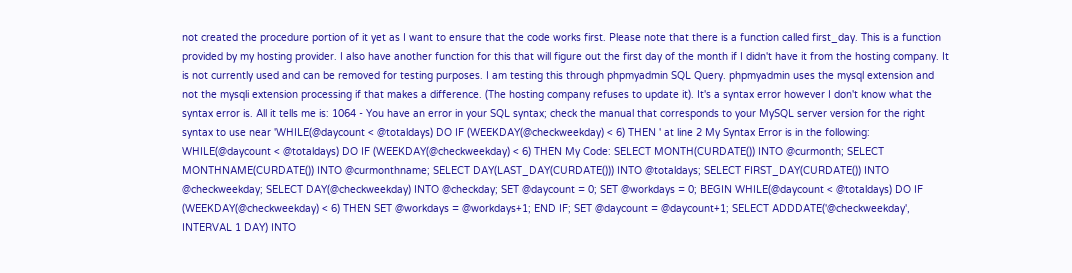not created the procedure portion of it yet as I want to ensure that the code works first. Please note that there is a function called first_day. This is a function provided by my hosting provider. I also have another function for this that will figure out the first day of the month if I didn't have it from the hosting company. It is not currently used and can be removed for testing purposes. I am testing this through phpmyadmin SQL Query. phpmyadmin uses the mysql extension and not the mysqli extension processing if that makes a difference. (The hosting company refuses to update it). It's a syntax error however I don't know what the syntax error is. All it tells me is: 1064 - You have an error in your SQL syntax; check the manual that corresponds to your MySQL server version for the right syntax to use near 'WHILE(@daycount < @totaldays) DO IF (WEEKDAY(@checkweekday) < 6) THEN ' at line 2 My Syntax Error is in the following: WHILE(@daycount < @totaldays) DO IF (WEEKDAY(@checkweekday) < 6) THEN My Code: SELECT MONTH(CURDATE()) INTO @curmonth; SELECT MONTHNAME(CURDATE()) INTO @curmonthname; SELECT DAY(LAST_DAY(CURDATE())) INTO @totaldays; SELECT FIRST_DAY(CURDATE()) INTO @checkweekday; SELECT DAY(@checkweekday) INTO @checkday; SET @daycount = 0; SET @workdays = 0; BEGIN WHILE(@daycount < @totaldays) DO IF (WEEKDAY(@checkweekday) < 6) THEN SET @workdays = @workdays+1; END IF; SET @daycount = @daycount+1; SELECT ADDDATE('@checkweekday', INTERVAL 1 DAY) INTO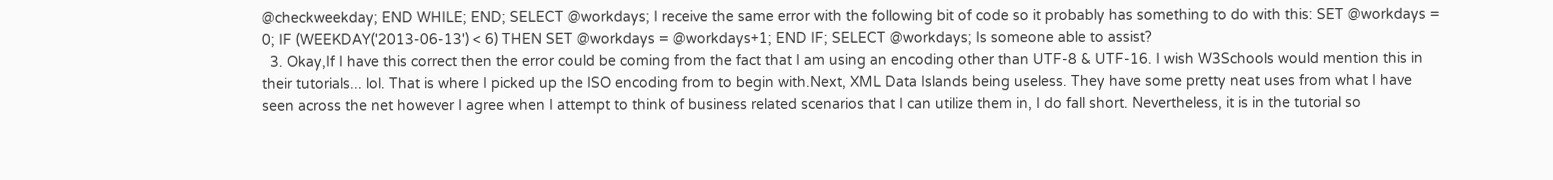@checkweekday; END WHILE; END; SELECT @workdays; I receive the same error with the following bit of code so it probably has something to do with this: SET @workdays = 0; IF (WEEKDAY('2013-06-13') < 6) THEN SET @workdays = @workdays+1; END IF; SELECT @workdays; Is someone able to assist?
  3. Okay,If I have this correct then the error could be coming from the fact that I am using an encoding other than UTF-8 & UTF-16. I wish W3Schools would mention this in their tutorials... lol. That is where I picked up the ISO encoding from to begin with.Next, XML Data Islands being useless. They have some pretty neat uses from what I have seen across the net however I agree when I attempt to think of business related scenarios that I can utilize them in, I do fall short. Nevertheless, it is in the tutorial so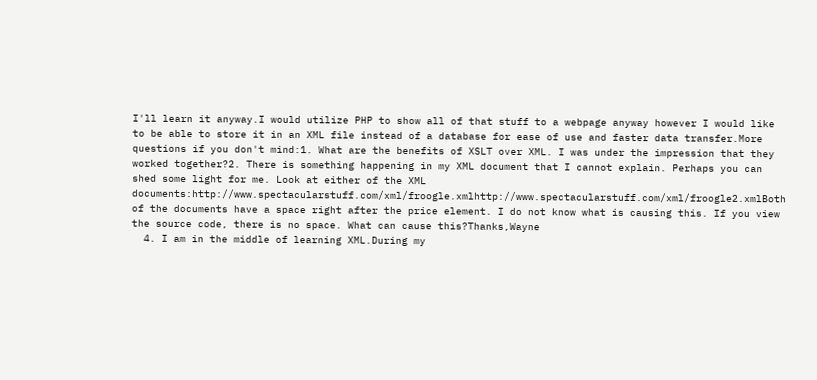I'll learn it anyway.I would utilize PHP to show all of that stuff to a webpage anyway however I would like to be able to store it in an XML file instead of a database for ease of use and faster data transfer.More questions if you don't mind:1. What are the benefits of XSLT over XML. I was under the impression that they worked together?2. There is something happening in my XML document that I cannot explain. Perhaps you can shed some light for me. Look at either of the XML documents:http://www.spectacularstuff.com/xml/froogle.xmlhttp://www.spectacularstuff.com/xml/froogle2.xmlBoth of the documents have a space right after the price element. I do not know what is causing this. If you view the source code, there is no space. What can cause this?Thanks,Wayne
  4. I am in the middle of learning XML.During my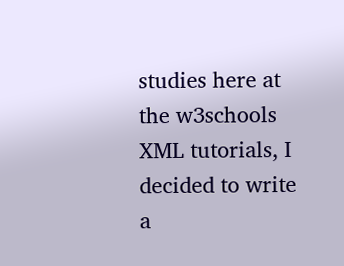studies here at the w3schools XML tutorials, I decided to write a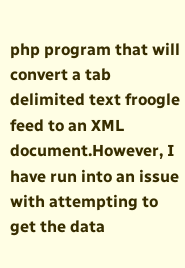php program that will convert a tab delimited text froogle feed to an XML document.However, I have run into an issue with attempting to get the data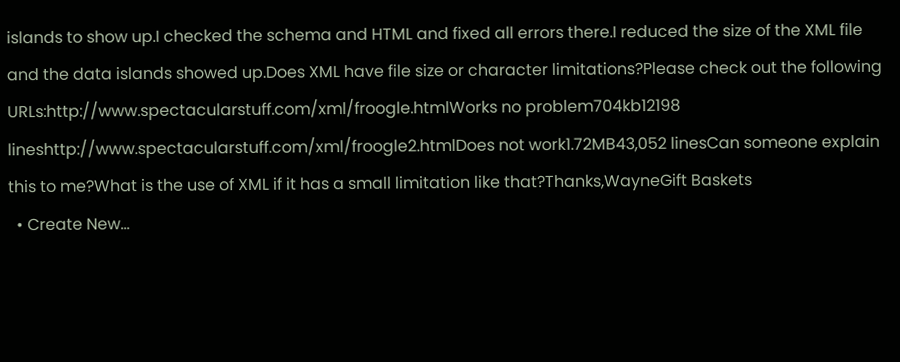islands to show up.I checked the schema and HTML and fixed all errors there.I reduced the size of the XML file and the data islands showed up.Does XML have file size or character limitations?Please check out the following URLs:http://www.spectacularstuff.com/xml/froogle.htmlWorks no problem704kb12198 lineshttp://www.spectacularstuff.com/xml/froogle2.htmlDoes not work1.72MB43,052 linesCan someone explain this to me?What is the use of XML if it has a small limitation like that?Thanks,WayneGift Baskets
  • Create New...